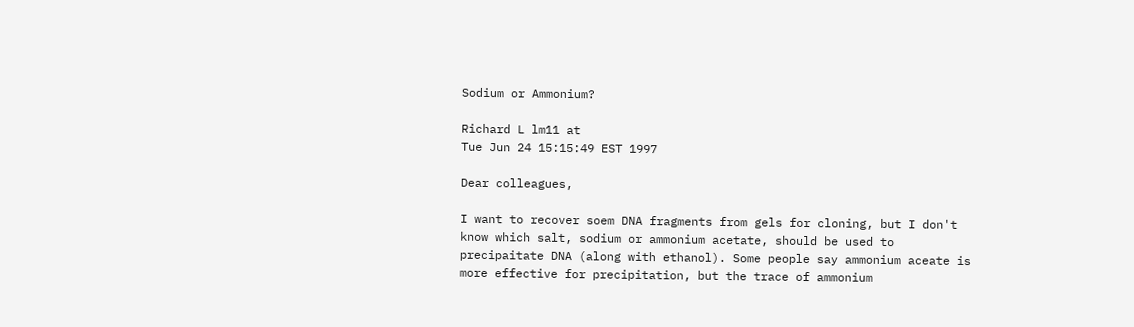Sodium or Ammonium?

Richard L lm11 at
Tue Jun 24 15:15:49 EST 1997

Dear colleagues,

I want to recover soem DNA fragments from gels for cloning, but I don't
know which salt, sodium or ammonium acetate, should be used to
precipaitate DNA (along with ethanol). Some people say ammonium aceate is
more effective for precipitation, but the trace of ammonium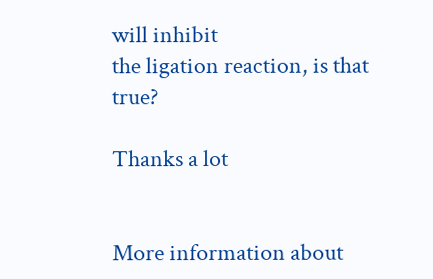will inhibit
the ligation reaction, is that true?

Thanks a lot


More information about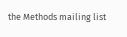the Methods mailing list